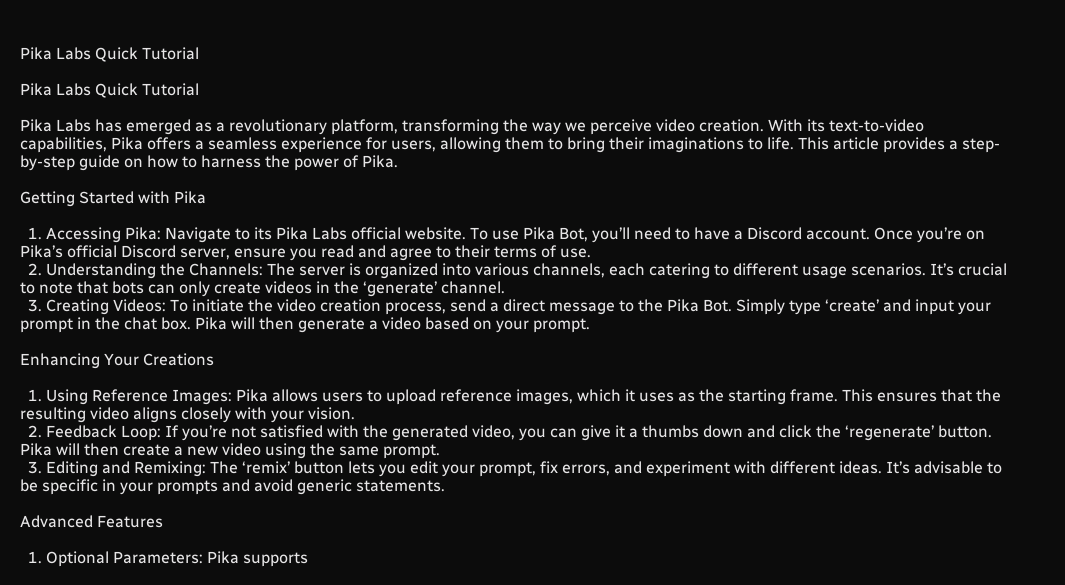Pika Labs Quick Tutorial

Pika Labs Quick Tutorial

Pika Labs has emerged as a revolutionary platform, transforming the way we perceive video creation. With its text-to-video capabilities, Pika offers a seamless experience for users, allowing them to bring their imaginations to life. This article provides a step-by-step guide on how to harness the power of Pika.

Getting Started with Pika

  1. Accessing Pika: Navigate to its Pika Labs official website. To use Pika Bot, you’ll need to have a Discord account. Once you’re on Pika’s official Discord server, ensure you read and agree to their terms of use.
  2. Understanding the Channels: The server is organized into various channels, each catering to different usage scenarios. It’s crucial to note that bots can only create videos in the ‘generate’ channel.
  3. Creating Videos: To initiate the video creation process, send a direct message to the Pika Bot. Simply type ‘create’ and input your prompt in the chat box. Pika will then generate a video based on your prompt.

Enhancing Your Creations

  1. Using Reference Images: Pika allows users to upload reference images, which it uses as the starting frame. This ensures that the resulting video aligns closely with your vision.
  2. Feedback Loop: If you’re not satisfied with the generated video, you can give it a thumbs down and click the ‘regenerate’ button. Pika will then create a new video using the same prompt.
  3. Editing and Remixing: The ‘remix’ button lets you edit your prompt, fix errors, and experiment with different ideas. It’s advisable to be specific in your prompts and avoid generic statements.

Advanced Features

  1. Optional Parameters: Pika supports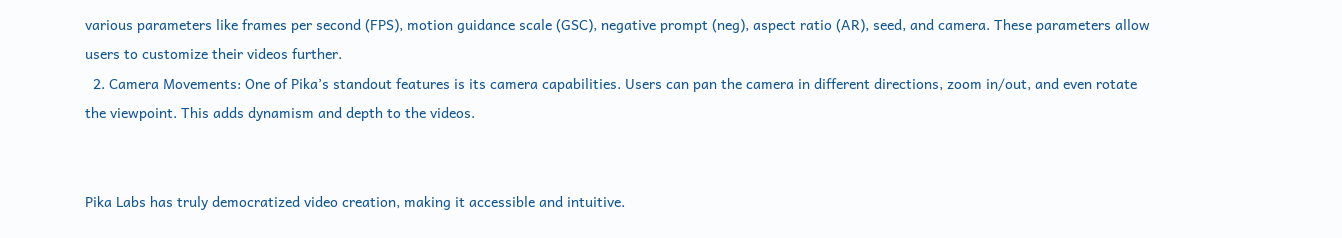various parameters like frames per second (FPS), motion guidance scale (GSC), negative prompt (neg), aspect ratio (AR), seed, and camera. These parameters allow users to customize their videos further.
  2. Camera Movements: One of Pika’s standout features is its camera capabilities. Users can pan the camera in different directions, zoom in/out, and even rotate the viewpoint. This adds dynamism and depth to the videos.


Pika Labs has truly democratized video creation, making it accessible and intuitive.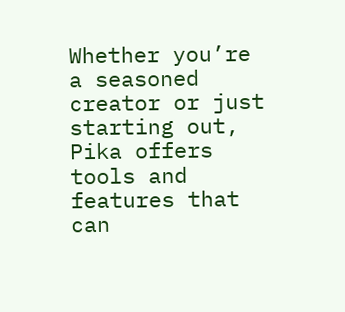Whether you’re a seasoned creator or just starting out, Pika offers tools and features that can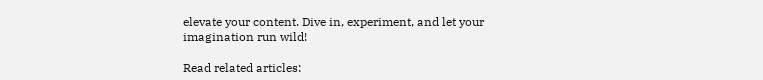elevate your content. Dive in, experiment, and let your imagination run wild!

Read related articles: